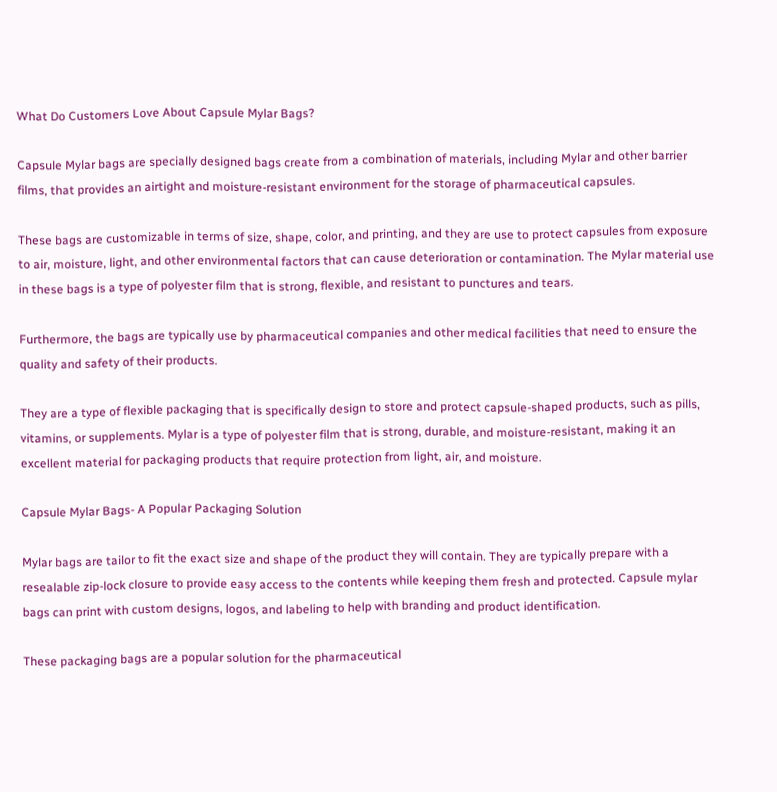What Do Customers Love About Capsule Mylar Bags?

Capsule Mylar bags are specially designed bags create from a combination of materials, including Mylar and other barrier films, that provides an airtight and moisture-resistant environment for the storage of pharmaceutical capsules.

These bags are customizable in terms of size, shape, color, and printing, and they are use to protect capsules from exposure to air, moisture, light, and other environmental factors that can cause deterioration or contamination. The Mylar material use in these bags is a type of polyester film that is strong, flexible, and resistant to punctures and tears.

Furthermore, the bags are typically use by pharmaceutical companies and other medical facilities that need to ensure the quality and safety of their products.

They are a type of flexible packaging that is specifically design to store and protect capsule-shaped products, such as pills, vitamins, or supplements. Mylar is a type of polyester film that is strong, durable, and moisture-resistant, making it an excellent material for packaging products that require protection from light, air, and moisture.

Capsule Mylar Bags- A Popular Packaging Solution

Mylar bags are tailor to fit the exact size and shape of the product they will contain. They are typically prepare with a resealable zip-lock closure to provide easy access to the contents while keeping them fresh and protected. Capsule mylar bags can print with custom designs, logos, and labeling to help with branding and product identification.

These packaging bags are a popular solution for the pharmaceutical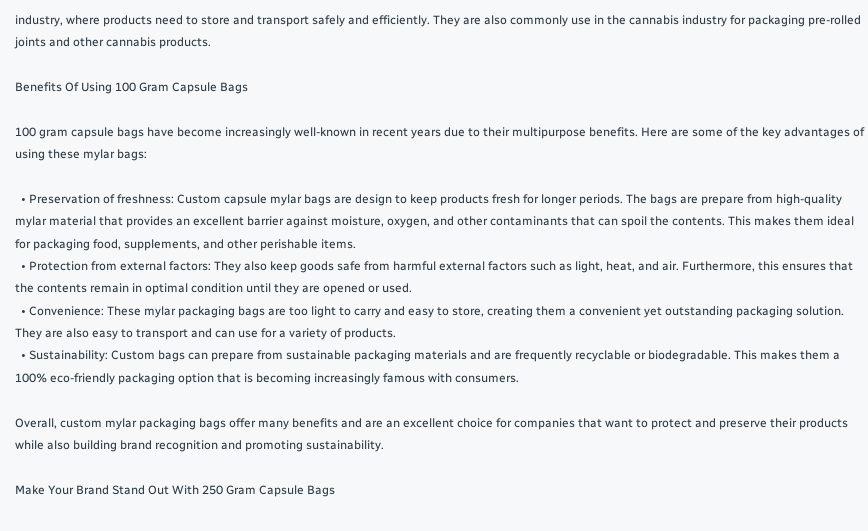industry, where products need to store and transport safely and efficiently. They are also commonly use in the cannabis industry for packaging pre-rolled joints and other cannabis products.

Benefits Of Using 100 Gram Capsule Bags

100 gram capsule bags have become increasingly well-known in recent years due to their multipurpose benefits. Here are some of the key advantages of using these mylar bags:

  • Preservation of freshness: Custom capsule mylar bags are design to keep products fresh for longer periods. The bags are prepare from high-quality mylar material that provides an excellent barrier against moisture, oxygen, and other contaminants that can spoil the contents. This makes them ideal for packaging food, supplements, and other perishable items.
  • Protection from external factors: They also keep goods safe from harmful external factors such as light, heat, and air. Furthermore, this ensures that the contents remain in optimal condition until they are opened or used.
  • Convenience: These mylar packaging bags are too light to carry and easy to store, creating them a convenient yet outstanding packaging solution. They are also easy to transport and can use for a variety of products.
  • Sustainability: Custom bags can prepare from sustainable packaging materials and are frequently recyclable or biodegradable. This makes them a 100% eco-friendly packaging option that is becoming increasingly famous with consumers.

Overall, custom mylar packaging bags offer many benefits and are an excellent choice for companies that want to protect and preserve their products while also building brand recognition and promoting sustainability.

Make Your Brand Stand Out With 250 Gram Capsule Bags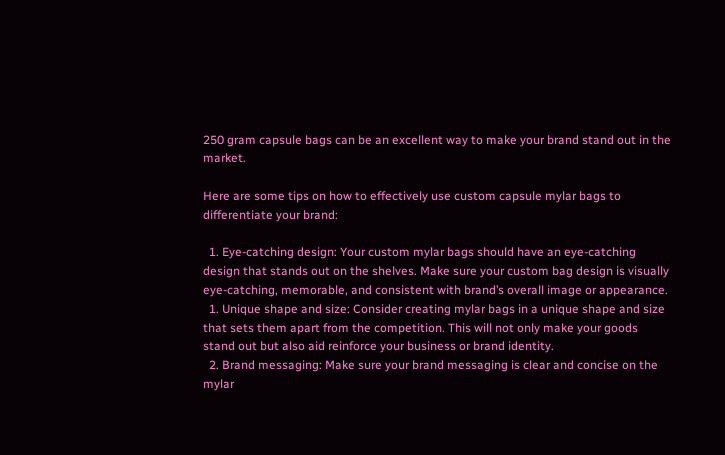250 gram capsule bags can be an excellent way to make your brand stand out in the market.

Here are some tips on how to effectively use custom capsule mylar bags to differentiate your brand:

  1. Eye-catching design: Your custom mylar bags should have an eye-catching design that stands out on the shelves. Make sure your custom bag design is visually eye-catching, memorable, and consistent with brand’s overall image or appearance.
  1. Unique shape and size: Consider creating mylar bags in a unique shape and size that sets them apart from the competition. This will not only make your goods stand out but also aid reinforce your business or brand identity.
  2. Brand messaging: Make sure your brand messaging is clear and concise on the mylar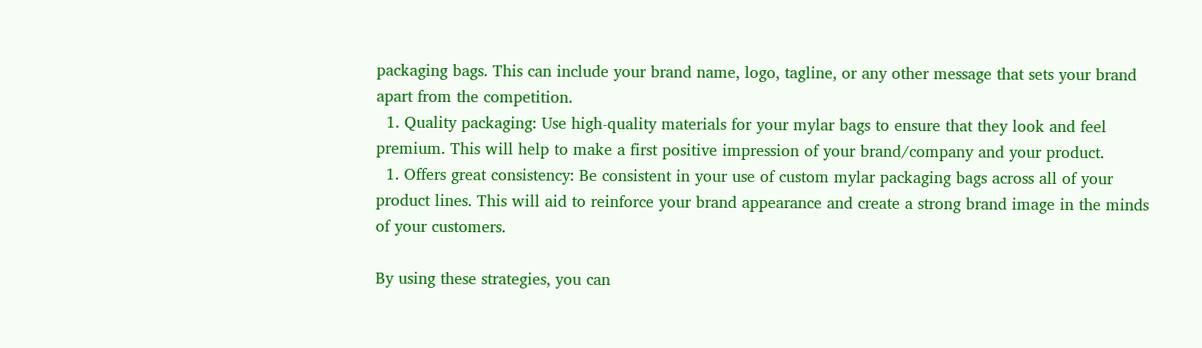packaging bags. This can include your brand name, logo, tagline, or any other message that sets your brand apart from the competition.
  1. Quality packaging: Use high-quality materials for your mylar bags to ensure that they look and feel premium. This will help to make a first positive impression of your brand/company and your product.
  1. Offers great consistency: Be consistent in your use of custom mylar packaging bags across all of your product lines. This will aid to reinforce your brand appearance and create a strong brand image in the minds of your customers.

By using these strategies, you can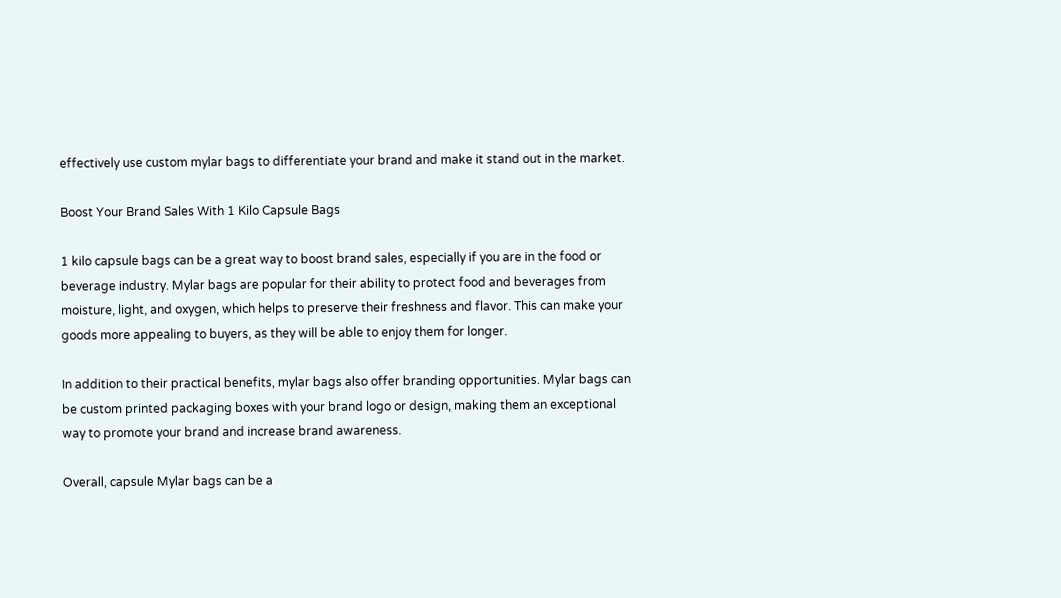effectively use custom mylar bags to differentiate your brand and make it stand out in the market.

Boost Your Brand Sales With 1 Kilo Capsule Bags

1 kilo capsule bags can be a great way to boost brand sales, especially if you are in the food or beverage industry. Mylar bags are popular for their ability to protect food and beverages from moisture, light, and oxygen, which helps to preserve their freshness and flavor. This can make your goods more appealing to buyers, as they will be able to enjoy them for longer.

In addition to their practical benefits, mylar bags also offer branding opportunities. Mylar bags can be custom printed packaging boxes with your brand logo or design, making them an exceptional way to promote your brand and increase brand awareness.

Overall, capsule Mylar bags can be a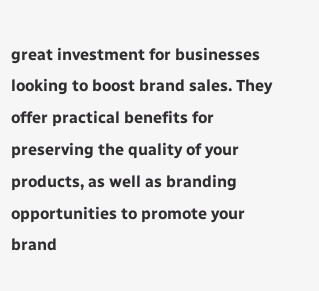great investment for businesses looking to boost brand sales. They offer practical benefits for preserving the quality of your products, as well as branding opportunities to promote your brand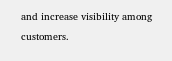and increase visibility among customers.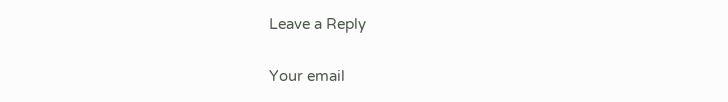Leave a Reply

Your email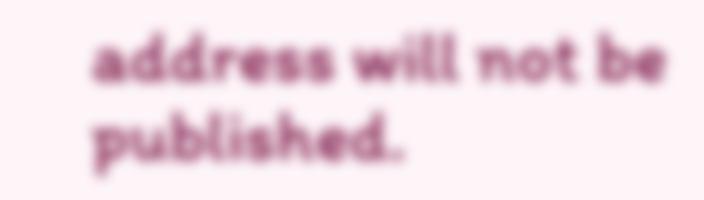address will not be published.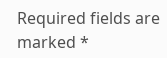Required fields are marked *